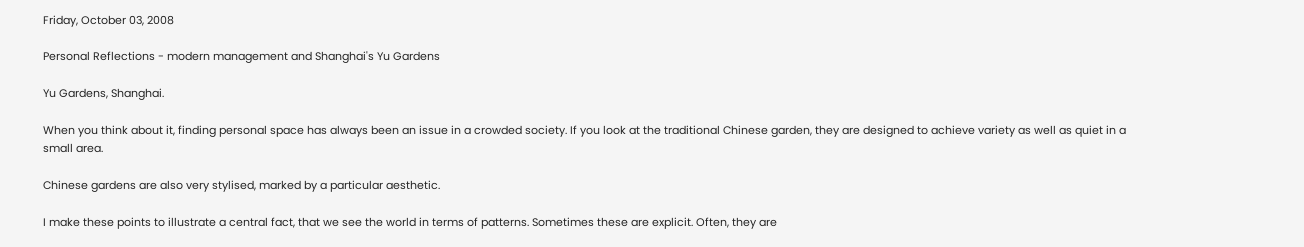Friday, October 03, 2008

Personal Reflections - modern management and Shanghai's Yu Gardens

Yu Gardens, Shanghai.

When you think about it, finding personal space has always been an issue in a crowded society. If you look at the traditional Chinese garden, they are designed to achieve variety as well as quiet in a small area.

Chinese gardens are also very stylised, marked by a particular aesthetic.

I make these points to illustrate a central fact, that we see the world in terms of patterns. Sometimes these are explicit. Often, they are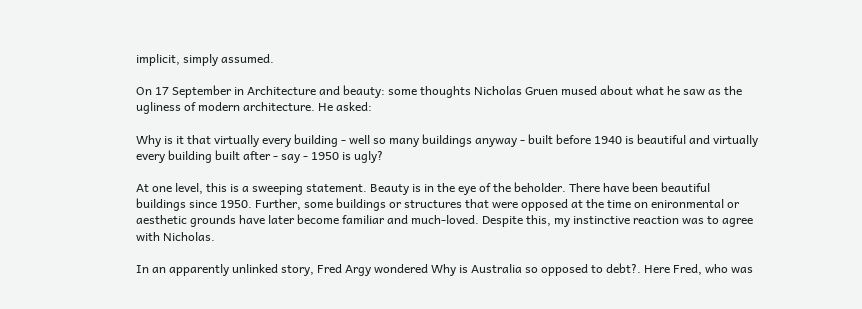implicit, simply assumed.

On 17 September in Architecture and beauty: some thoughts Nicholas Gruen mused about what he saw as the ugliness of modern architecture. He asked:

Why is it that virtually every building - well so many buildings anyway - built before 1940 is beautiful and virtually every building built after - say - 1950 is ugly?

At one level, this is a sweeping statement. Beauty is in the eye of the beholder. There have been beautiful buildings since 1950. Further, some buildings or structures that were opposed at the time on enironmental or aesthetic grounds have later become familiar and much-loved. Despite this, my instinctive reaction was to agree with Nicholas.

In an apparently unlinked story, Fred Argy wondered Why is Australia so opposed to debt?. Here Fred, who was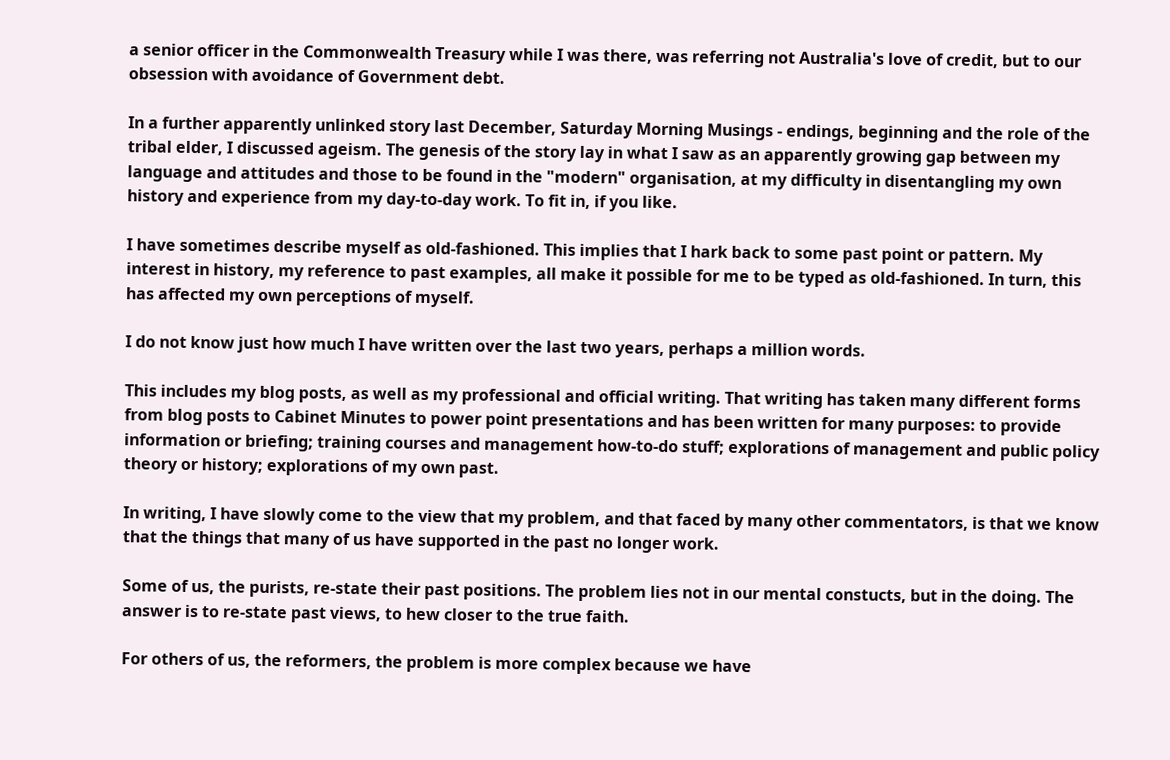a senior officer in the Commonwealth Treasury while I was there, was referring not Australia's love of credit, but to our obsession with avoidance of Government debt.

In a further apparently unlinked story last December, Saturday Morning Musings - endings, beginning and the role of the tribal elder, I discussed ageism. The genesis of the story lay in what I saw as an apparently growing gap between my language and attitudes and those to be found in the "modern" organisation, at my difficulty in disentangling my own history and experience from my day-to-day work. To fit in, if you like.

I have sometimes describe myself as old-fashioned. This implies that I hark back to some past point or pattern. My interest in history, my reference to past examples, all make it possible for me to be typed as old-fashioned. In turn, this has affected my own perceptions of myself.

I do not know just how much I have written over the last two years, perhaps a million words.

This includes my blog posts, as well as my professional and official writing. That writing has taken many different forms from blog posts to Cabinet Minutes to power point presentations and has been written for many purposes: to provide information or briefing; training courses and management how-to-do stuff; explorations of management and public policy theory or history; explorations of my own past.

In writing, I have slowly come to the view that my problem, and that faced by many other commentators, is that we know that the things that many of us have supported in the past no longer work.

Some of us, the purists, re-state their past positions. The problem lies not in our mental constucts, but in the doing. The answer is to re-state past views, to hew closer to the true faith.

For others of us, the reformers, the problem is more complex because we have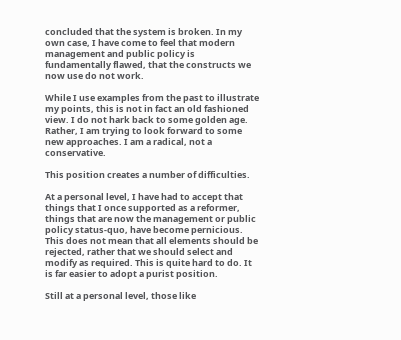concluded that the system is broken. In my own case, I have come to feel that modern management and public policy is fundamentally flawed, that the constructs we now use do not work.

While I use examples from the past to illustrate my points, this is not in fact an old fashioned view. I do not hark back to some golden age. Rather, I am trying to look forward to some new approaches. I am a radical, not a conservative.

This position creates a number of difficulties.

At a personal level, I have had to accept that things that I once supported as a reformer, things that are now the management or public policy status-quo, have become pernicious. This does not mean that all elements should be rejected, rather that we should select and modify as required. This is quite hard to do. It is far easier to adopt a purist position.

Still at a personal level, those like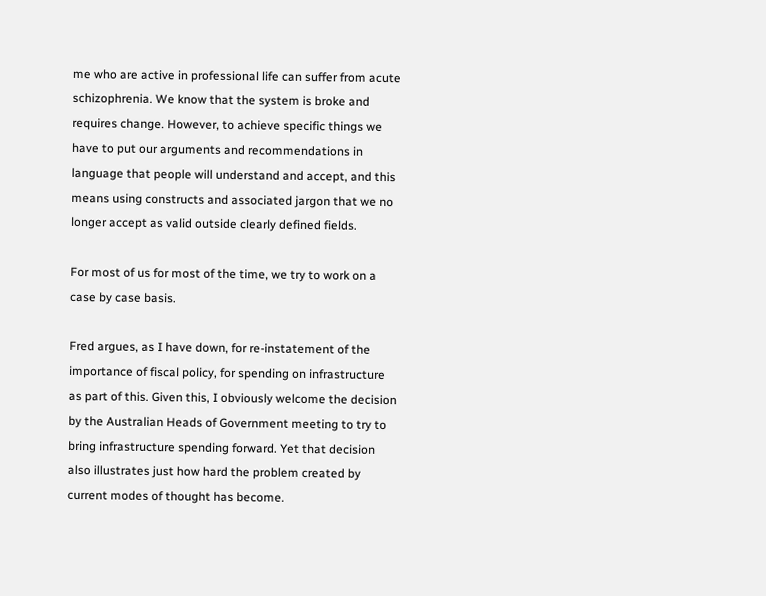me who are active in professional life can suffer from acute schizophrenia. We know that the system is broke and requires change. However, to achieve specific things we have to put our arguments and recommendations in language that people will understand and accept, and this means using constructs and associated jargon that we no longer accept as valid outside clearly defined fields.

For most of us for most of the time, we try to work on a case by case basis.

Fred argues, as I have down, for re-instatement of the importance of fiscal policy, for spending on infrastructure as part of this. Given this, I obviously welcome the decision by the Australian Heads of Government meeting to try to bring infrastructure spending forward. Yet that decision also illustrates just how hard the problem created by current modes of thought has become.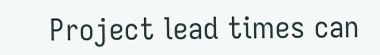Project lead times can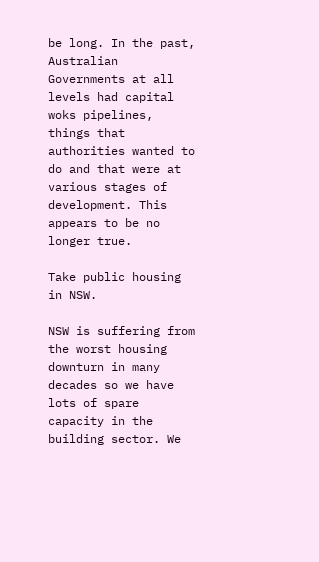be long. In the past, Australian Governments at all levels had capital woks pipelines, things that authorities wanted to do and that were at various stages of development. This appears to be no longer true.

Take public housing in NSW.

NSW is suffering from the worst housing downturn in many decades so we have lots of spare capacity in the building sector. We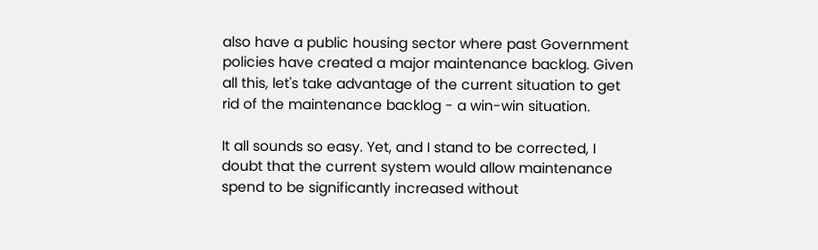also have a public housing sector where past Government policies have created a major maintenance backlog. Given all this, let's take advantage of the current situation to get rid of the maintenance backlog - a win-win situation.

It all sounds so easy. Yet, and I stand to be corrected, I doubt that the current system would allow maintenance spend to be significantly increased without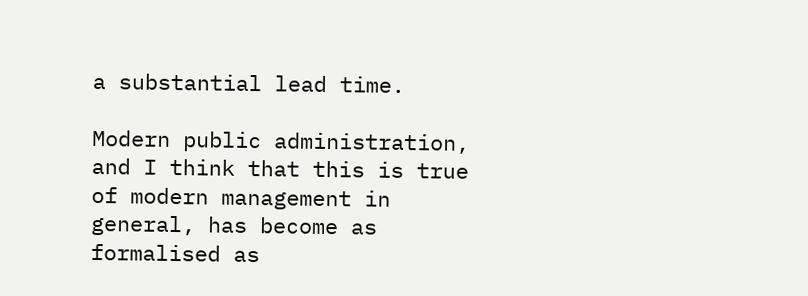a substantial lead time.

Modern public administration, and I think that this is true of modern management in general, has become as formalised as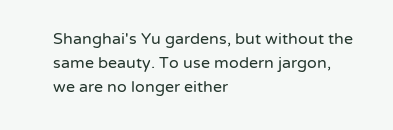Shanghai's Yu gardens, but without the same beauty. To use modern jargon, we are no longer either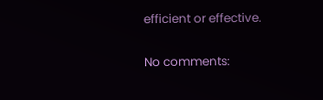efficient or effective.

No comments: